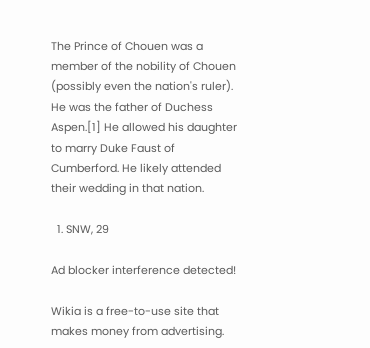The Prince of Chouen was a member of the nobility of Chouen (possibly even the nation's ruler). He was the father of Duchess Aspen.[1] He allowed his daughter to marry Duke Faust of Cumberford. He likely attended their wedding in that nation.

  1. SNW, 29

Ad blocker interference detected!

Wikia is a free-to-use site that makes money from advertising.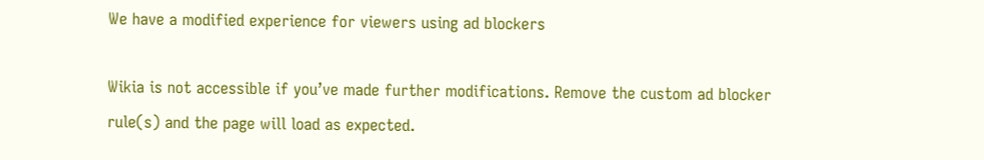We have a modified experience for viewers using ad blockers

Wikia is not accessible if you’ve made further modifications. Remove the custom ad blocker rule(s) and the page will load as expected.